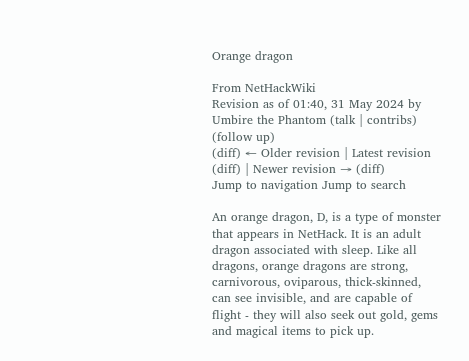Orange dragon

From NetHackWiki
Revision as of 01:40, 31 May 2024 by Umbire the Phantom (talk | contribs) (follow up)
(diff) ← Older revision | Latest revision (diff) | Newer revision → (diff)
Jump to navigation Jump to search

An orange dragon, D, is a type of monster that appears in NetHack. It is an adult dragon associated with sleep. Like all dragons, orange dragons are strong, carnivorous, oviparous, thick-skinned, can see invisible, and are capable of flight - they will also seek out gold, gems and magical items to pick up.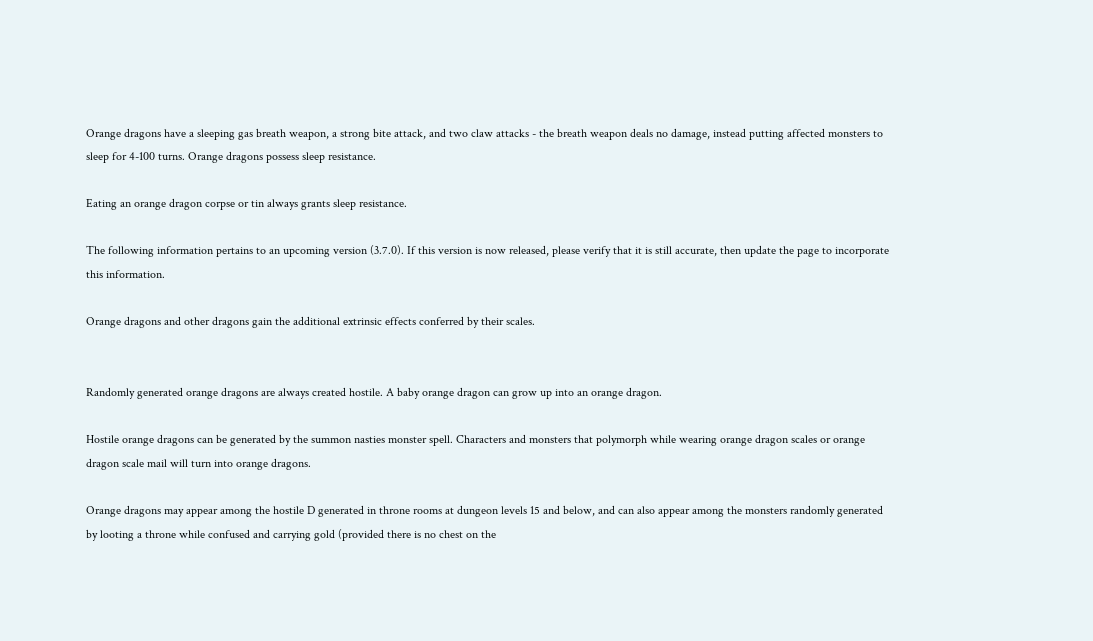Orange dragons have a sleeping gas breath weapon, a strong bite attack, and two claw attacks - the breath weapon deals no damage, instead putting affected monsters to sleep for 4-100 turns. Orange dragons possess sleep resistance.

Eating an orange dragon corpse or tin always grants sleep resistance.

The following information pertains to an upcoming version (3.7.0). If this version is now released, please verify that it is still accurate, then update the page to incorporate this information.

Orange dragons and other dragons gain the additional extrinsic effects conferred by their scales.


Randomly generated orange dragons are always created hostile. A baby orange dragon can grow up into an orange dragon.

Hostile orange dragons can be generated by the summon nasties monster spell. Characters and monsters that polymorph while wearing orange dragon scales or orange dragon scale mail will turn into orange dragons.

Orange dragons may appear among the hostile D generated in throne rooms at dungeon levels 15 and below, and can also appear among the monsters randomly generated by looting a throne while confused and carrying gold (provided there is no chest on the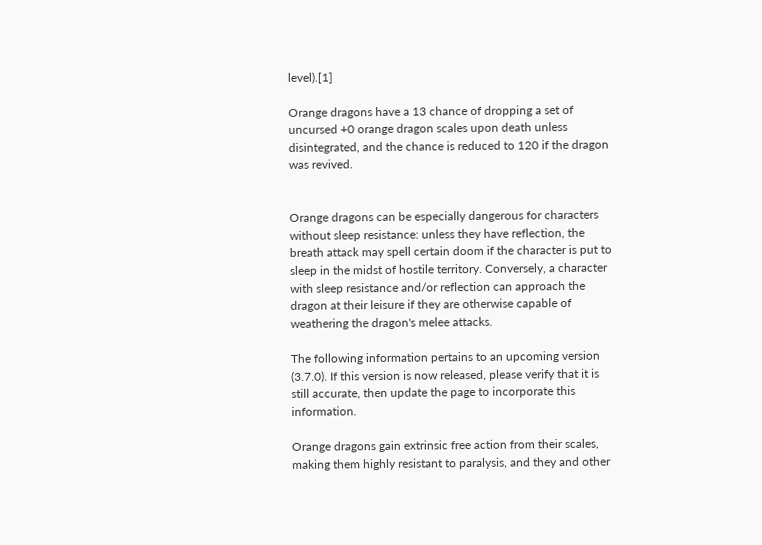level).[1]

Orange dragons have a 13 chance of dropping a set of uncursed +0 orange dragon scales upon death unless disintegrated, and the chance is reduced to 120 if the dragon was revived.


Orange dragons can be especially dangerous for characters without sleep resistance: unless they have reflection, the breath attack may spell certain doom if the character is put to sleep in the midst of hostile territory. Conversely, a character with sleep resistance and/or reflection can approach the dragon at their leisure if they are otherwise capable of weathering the dragon's melee attacks.

The following information pertains to an upcoming version (3.7.0). If this version is now released, please verify that it is still accurate, then update the page to incorporate this information.

Orange dragons gain extrinsic free action from their scales, making them highly resistant to paralysis, and they and other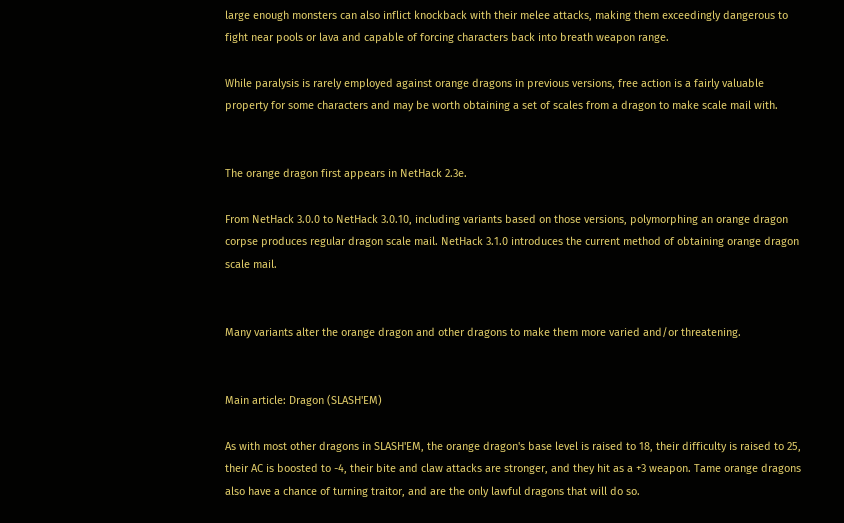large enough monsters can also inflict knockback with their melee attacks, making them exceedingly dangerous to fight near pools or lava and capable of forcing characters back into breath weapon range.

While paralysis is rarely employed against orange dragons in previous versions, free action is a fairly valuable property for some characters and may be worth obtaining a set of scales from a dragon to make scale mail with.


The orange dragon first appears in NetHack 2.3e.

From NetHack 3.0.0 to NetHack 3.0.10, including variants based on those versions, polymorphing an orange dragon corpse produces regular dragon scale mail. NetHack 3.1.0 introduces the current method of obtaining orange dragon scale mail.


Many variants alter the orange dragon and other dragons to make them more varied and/or threatening.


Main article: Dragon (SLASH'EM)

As with most other dragons in SLASH'EM, the orange dragon's base level is raised to 18, their difficulty is raised to 25, their AC is boosted to -4, their bite and claw attacks are stronger, and they hit as a +3 weapon. Tame orange dragons also have a chance of turning traitor, and are the only lawful dragons that will do so.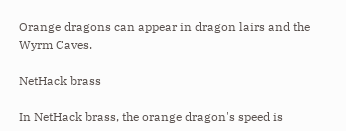Orange dragons can appear in dragon lairs and the Wyrm Caves.

NetHack brass

In NetHack brass, the orange dragon's speed is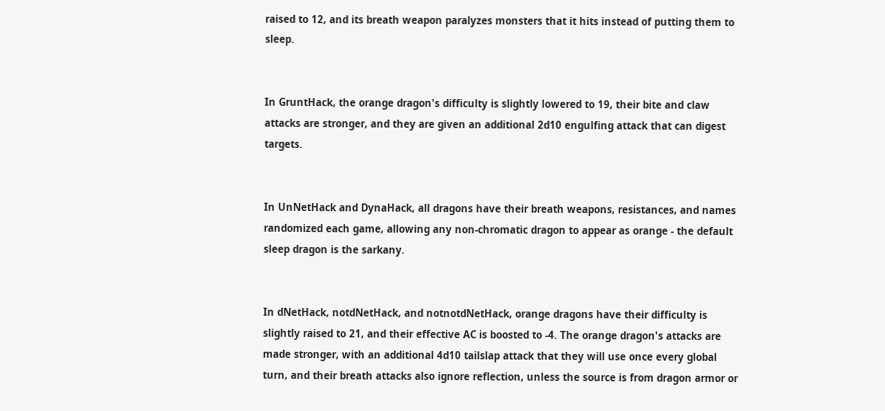raised to 12, and its breath weapon paralyzes monsters that it hits instead of putting them to sleep.


In GruntHack, the orange dragon's difficulty is slightly lowered to 19, their bite and claw attacks are stronger, and they are given an additional 2d10 engulfing attack that can digest targets.


In UnNetHack and DynaHack, all dragons have their breath weapons, resistances, and names randomized each game, allowing any non-chromatic dragon to appear as orange - the default sleep dragon is the sarkany.


In dNetHack, notdNetHack, and notnotdNetHack, orange dragons have their difficulty is slightly raised to 21, and their effective AC is boosted to -4. The orange dragon's attacks are made stronger, with an additional 4d10 tailslap attack that they will use once every global turn, and their breath attacks also ignore reflection, unless the source is from dragon armor or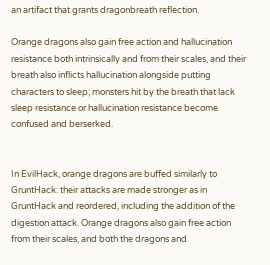an artifact that grants dragonbreath reflection.

Orange dragons also gain free action and hallucination resistance both intrinsically and from their scales, and their breath also inflicts hallucination alongside putting characters to sleep; monsters hit by the breath that lack sleep resistance or hallucination resistance become confused and berserked.


In EvilHack, orange dragons are buffed similarly to GruntHack: their attacks are made stronger as in GruntHack and reordered, including the addition of the digestion attack. Orange dragons also gain free action from their scales, and both the dragons and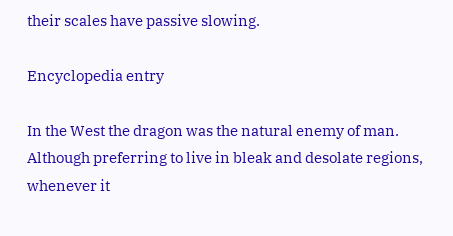their scales have passive slowing.

Encyclopedia entry

In the West the dragon was the natural enemy of man. Although preferring to live in bleak and desolate regions, whenever it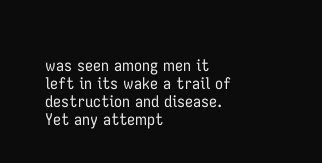was seen among men it left in its wake a trail of destruction and disease. Yet any attempt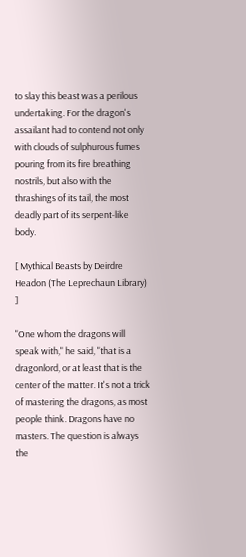to slay this beast was a perilous undertaking. For the dragon's assailant had to contend not only with clouds of sulphurous fumes pouring from its fire breathing nostrils, but also with the thrashings of its tail, the most deadly part of its serpent-like body.

[ Mythical Beasts by Deirdre Headon (The Leprechaun Library) ]

"One whom the dragons will speak with," he said, "that is a dragonlord, or at least that is the center of the matter. It's not a trick of mastering the dragons, as most people think. Dragons have no masters. The question is always the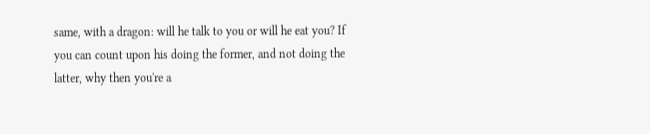same, with a dragon: will he talk to you or will he eat you? If you can count upon his doing the former, and not doing the latter, why then you're a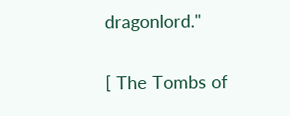dragonlord."

[ The Tombs of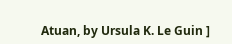Atuan, by Ursula K. Le Guin ]